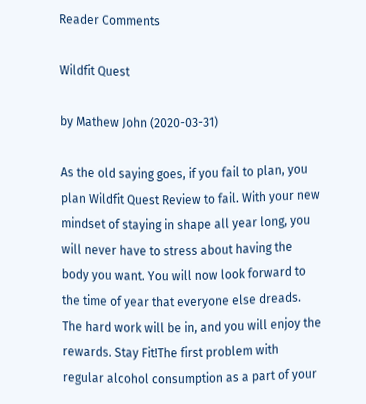Reader Comments

Wildfit Quest

by Mathew John (2020-03-31)

As the old saying goes, if you fail to plan, you plan Wildfit Quest Review to fail. With your new mindset of staying in shape all year long, you will never have to stress about having the body you want. You will now look forward to the time of year that everyone else dreads. The hard work will be in, and you will enjoy the rewards. Stay Fit!The first problem with regular alcohol consumption as a part of your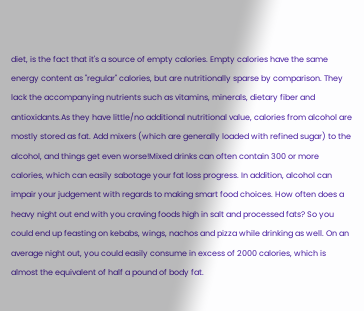diet, is the fact that it's a source of empty calories. Empty calories have the same energy content as "regular" calories, but are nutritionally sparse by comparison. They lack the accompanying nutrients such as vitamins, minerals, dietary fiber and antioxidants.As they have little/no additional nutritional value, calories from alcohol are mostly stored as fat. Add mixers (which are generally loaded with refined sugar) to the alcohol, and things get even worse!Mixed drinks can often contain 300 or more calories, which can easily sabotage your fat loss progress. In addition, alcohol can impair your judgement with regards to making smart food choices. How often does a heavy night out end with you craving foods high in salt and processed fats? So you could end up feasting on kebabs, wings, nachos and pizza while drinking as well. On an average night out, you could easily consume in excess of 2000 calories, which is almost the equivalent of half a pound of body fat.